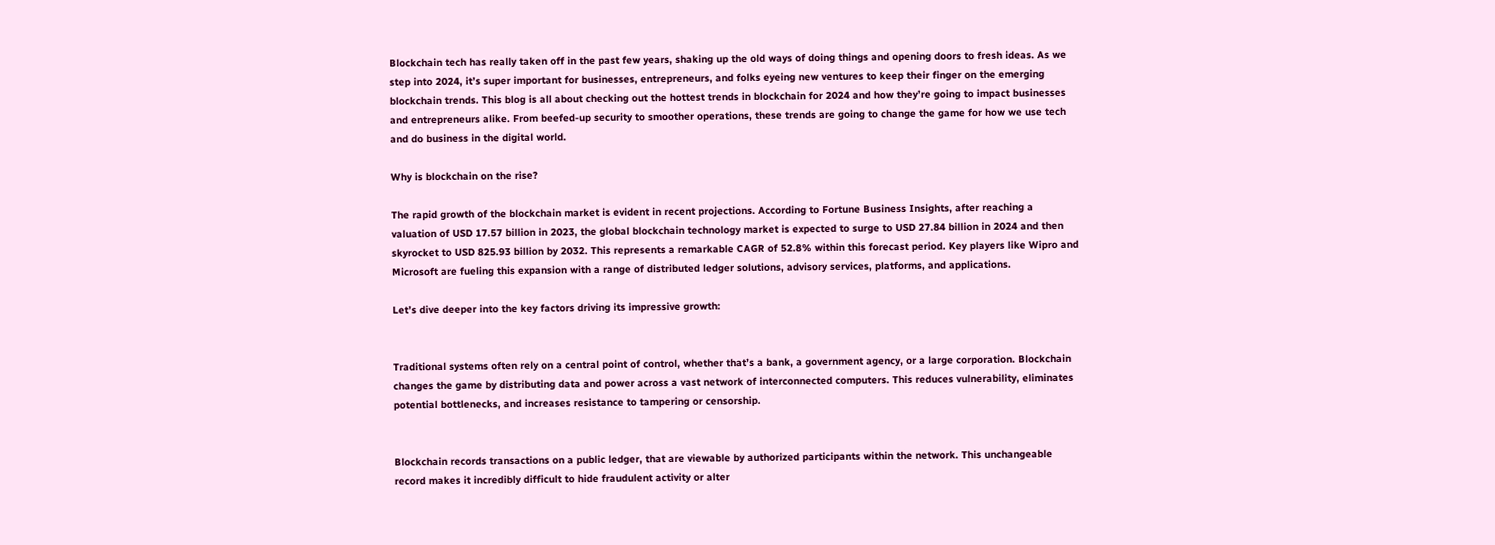Blockchain tech has really taken off in the past few years, shaking up the old ways of doing things and opening doors to fresh ideas. As we step into 2024, it’s super important for businesses, entrepreneurs, and folks eyeing new ventures to keep their finger on the emerging blockchain trends. This blog is all about checking out the hottest trends in blockchain for 2024 and how they’re going to impact businesses and entrepreneurs alike. From beefed-up security to smoother operations, these trends are going to change the game for how we use tech and do business in the digital world.

Why is blockchain on the rise?

The rapid growth of the blockchain market is evident in recent projections. According to Fortune Business Insights, after reaching a valuation of USD 17.57 billion in 2023, the global blockchain technology market is expected to surge to USD 27.84 billion in 2024 and then skyrocket to USD 825.93 billion by 2032. This represents a remarkable CAGR of 52.8% within this forecast period. Key players like Wipro and Microsoft are fueling this expansion with a range of distributed ledger solutions, advisory services, platforms, and applications.

Let’s dive deeper into the key factors driving its impressive growth:


Traditional systems often rely on a central point of control, whether that’s a bank, a government agency, or a large corporation. Blockchain changes the game by distributing data and power across a vast network of interconnected computers. This reduces vulnerability, eliminates potential bottlenecks, and increases resistance to tampering or censorship.


Blockchain records transactions on a public ledger, that are viewable by authorized participants within the network. This unchangeable record makes it incredibly difficult to hide fraudulent activity or alter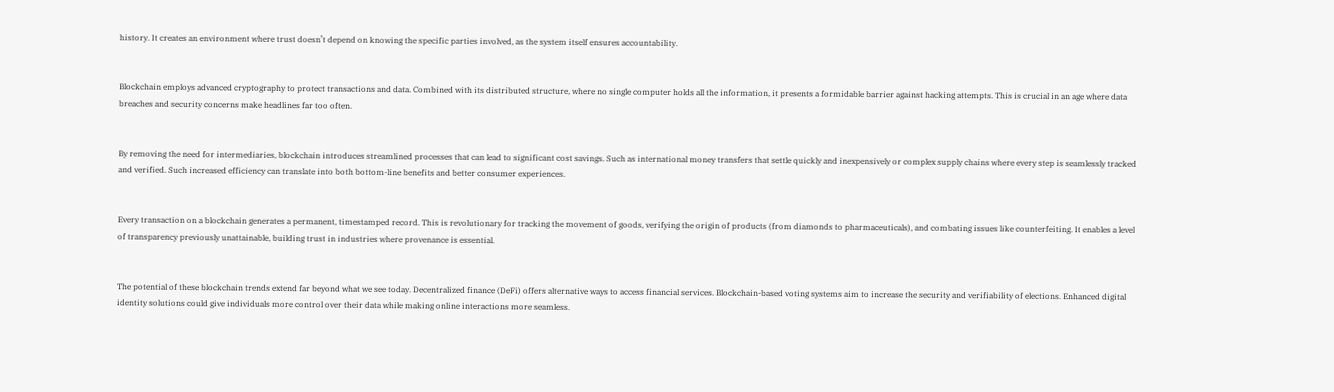history. It creates an environment where trust doesn’t depend on knowing the specific parties involved, as the system itself ensures accountability.


Blockchain employs advanced cryptography to protect transactions and data. Combined with its distributed structure, where no single computer holds all the information, it presents a formidable barrier against hacking attempts. This is crucial in an age where data breaches and security concerns make headlines far too often.


By removing the need for intermediaries, blockchain introduces streamlined processes that can lead to significant cost savings. Such as international money transfers that settle quickly and inexpensively or complex supply chains where every step is seamlessly tracked and verified. Such increased efficiency can translate into both bottom-line benefits and better consumer experiences.


Every transaction on a blockchain generates a permanent, timestamped record. This is revolutionary for tracking the movement of goods, verifying the origin of products (from diamonds to pharmaceuticals), and combating issues like counterfeiting. It enables a level of transparency previously unattainable, building trust in industries where provenance is essential.


The potential of these blockchain trends extend far beyond what we see today. Decentralized finance (DeFi) offers alternative ways to access financial services. Blockchain-based voting systems aim to increase the security and verifiability of elections. Enhanced digital identity solutions could give individuals more control over their data while making online interactions more seamless.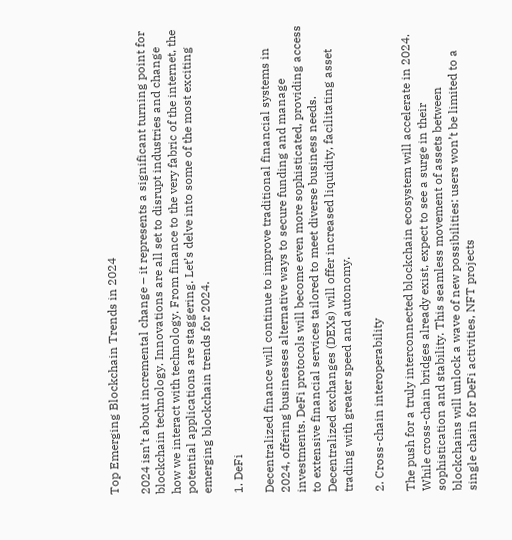Top Emerging Blockchain Trends in 2024

2024 isn’t about incremental change – it represents a significant turning point for blockchain technology. Innovations are all set to disrupt industries and change how we interact with technology. From finance to the very fabric of the internet, the potential applications are staggering. Let’s delve into some of the most exciting emerging blockchain trends for 2024.

1. DeFi

Decentralized finance will continue to improve traditional financial systems in 2024, offering businesses alternative ways to secure funding and manage investments. DeFi protocols will become even more sophisticated, providing access to extensive financial services tailored to meet diverse business needs. Decentralized exchanges (DEXs) will offer increased liquidity, facilitating asset trading with greater speed and autonomy.

2. Cross-chain interoperability

The push for a truly interconnected blockchain ecosystem will accelerate in 2024. While cross-chain bridges already exist, expect to see a surge in their sophistication and stability. This seamless movement of assets between blockchains will unlock a wave of new possibilities: users won’t be limited to a single chain for DeFi activities, NFT projects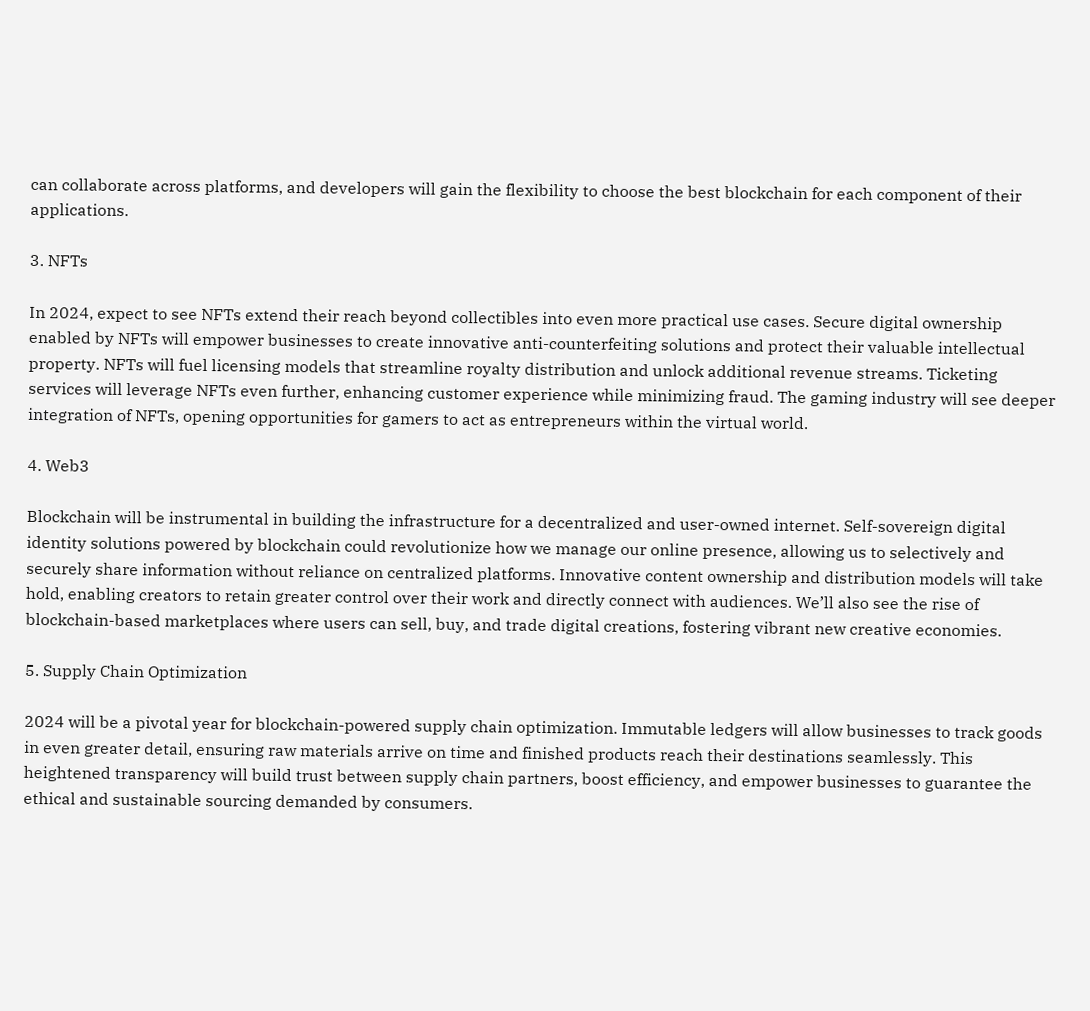can collaborate across platforms, and developers will gain the flexibility to choose the best blockchain for each component of their applications.

3. NFTs

In 2024, expect to see NFTs extend their reach beyond collectibles into even more practical use cases. Secure digital ownership enabled by NFTs will empower businesses to create innovative anti-counterfeiting solutions and protect their valuable intellectual property. NFTs will fuel licensing models that streamline royalty distribution and unlock additional revenue streams. Ticketing services will leverage NFTs even further, enhancing customer experience while minimizing fraud. The gaming industry will see deeper integration of NFTs, opening opportunities for gamers to act as entrepreneurs within the virtual world.

4. Web3

Blockchain will be instrumental in building the infrastructure for a decentralized and user-owned internet. Self-sovereign digital identity solutions powered by blockchain could revolutionize how we manage our online presence, allowing us to selectively and securely share information without reliance on centralized platforms. Innovative content ownership and distribution models will take hold, enabling creators to retain greater control over their work and directly connect with audiences. We’ll also see the rise of blockchain-based marketplaces where users can sell, buy, and trade digital creations, fostering vibrant new creative economies.

5. Supply Chain Optimization

2024 will be a pivotal year for blockchain-powered supply chain optimization. Immutable ledgers will allow businesses to track goods in even greater detail, ensuring raw materials arrive on time and finished products reach their destinations seamlessly. This heightened transparency will build trust between supply chain partners, boost efficiency, and empower businesses to guarantee the ethical and sustainable sourcing demanded by consumers.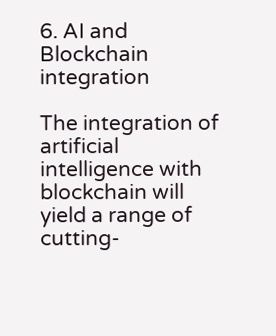6. AI and Blockchain integration

The integration of artificial intelligence with blockchain will yield a range of cutting-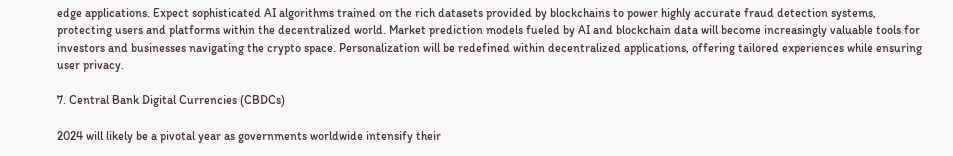edge applications. Expect sophisticated AI algorithms trained on the rich datasets provided by blockchains to power highly accurate fraud detection systems, protecting users and platforms within the decentralized world. Market prediction models fueled by AI and blockchain data will become increasingly valuable tools for investors and businesses navigating the crypto space. Personalization will be redefined within decentralized applications, offering tailored experiences while ensuring user privacy.

7. Central Bank Digital Currencies (CBDCs)

2024 will likely be a pivotal year as governments worldwide intensify their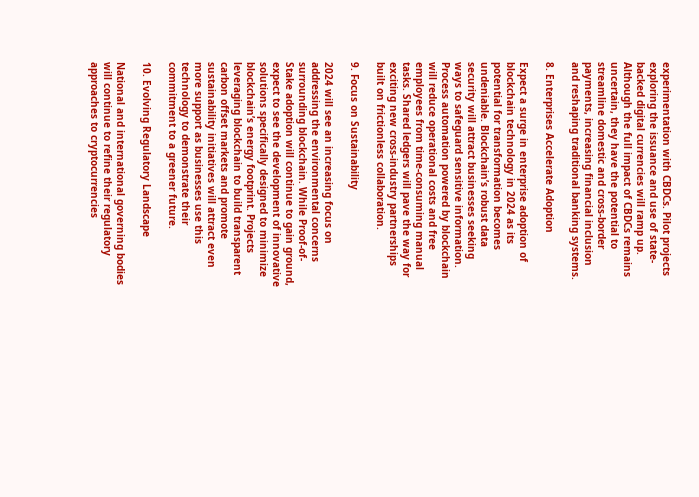experimentation with CBDCs. Pilot projects exploring the issuance and use of state-backed digital currencies will ramp up. Although the full impact of CBDCs remains uncertain, they have the potential to streamline domestic and cross-border payments, increasing financial inclusion and reshaping traditional banking systems.

8. Enterprises Accelerate Adoption

Expect a surge in enterprise adoption of blockchain technology in 2024 as its potential for transformation becomes undeniable. Blockchain’s robust data security will attract businesses seeking ways to safeguard sensitive information. Process automation powered by blockchain will reduce operational costs and free employees from time-consuming manual tasks. Shared ledgers will pave the way for exciting new cross-industry partnerships built on frictionless collaboration.

9. Focus on Sustainability

2024 will see an increasing focus on addressing the environmental concerns surrounding blockchain. While Proof-of-Stake adoption will continue to gain ground, expect to see the development of innovative solutions specifically designed to minimize blockchain’s energy footprint. Projects leveraging blockchain to build transparent carbon offset markets and promote sustainability initiatives will attract even more support as businesses use this technology to demonstrate their commitment to a greener future.

10. Evolving Regulatory Landscape

National and international governing bodies will continue to refine their regulatory approaches to cryptocurrencies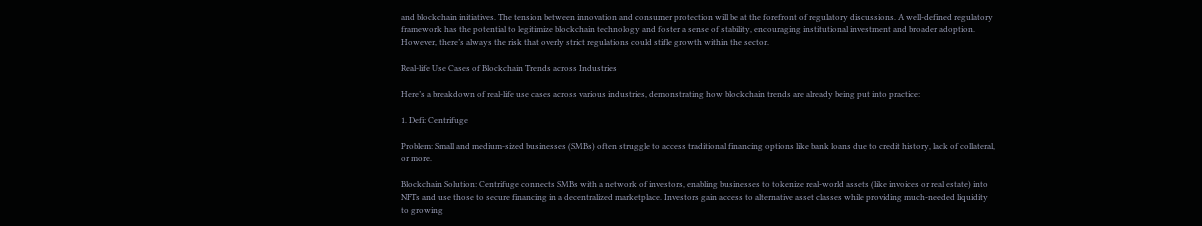and blockchain initiatives. The tension between innovation and consumer protection will be at the forefront of regulatory discussions. A well-defined regulatory framework has the potential to legitimize blockchain technology and foster a sense of stability, encouraging institutional investment and broader adoption. However, there’s always the risk that overly strict regulations could stifle growth within the sector.

Real-life Use Cases of Blockchain Trends across Industries

Here’s a breakdown of real-life use cases across various industries, demonstrating how blockchain trends are already being put into practice:

1. Defi: Centrifuge

Problem: Small and medium-sized businesses (SMBs) often struggle to access traditional financing options like bank loans due to credit history, lack of collateral, or more.

Blockchain Solution: Centrifuge connects SMBs with a network of investors, enabling businesses to tokenize real-world assets (like invoices or real estate) into NFTs and use those to secure financing in a decentralized marketplace. Investors gain access to alternative asset classes while providing much-needed liquidity to growing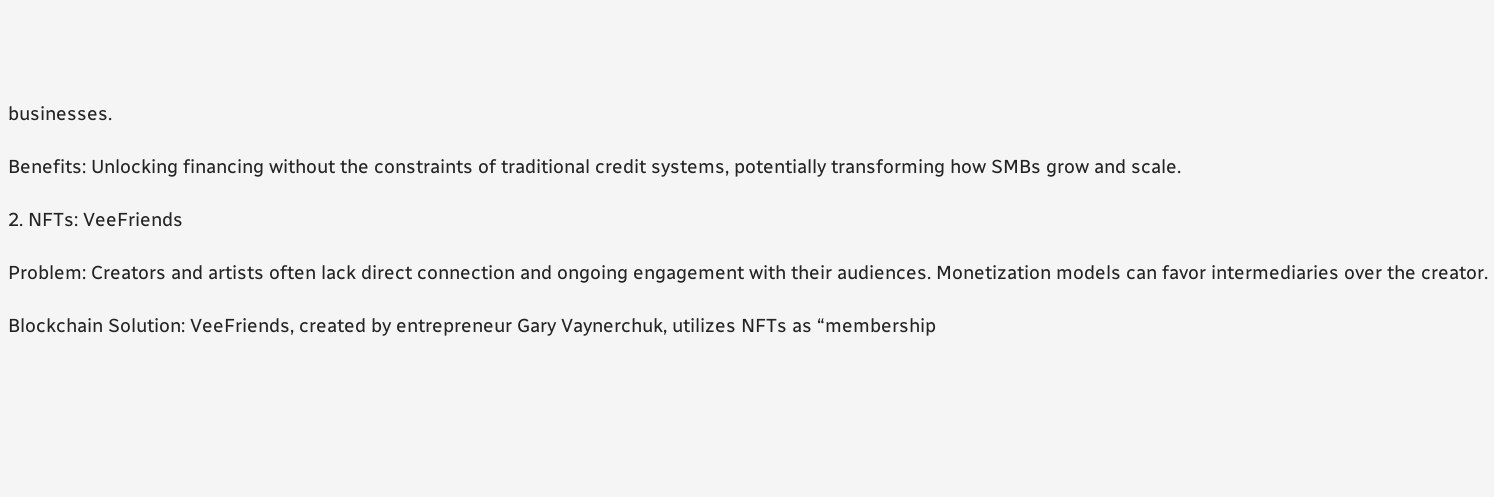businesses.

Benefits: Unlocking financing without the constraints of traditional credit systems, potentially transforming how SMBs grow and scale.

2. NFTs: VeeFriends

Problem: Creators and artists often lack direct connection and ongoing engagement with their audiences. Monetization models can favor intermediaries over the creator.

Blockchain Solution: VeeFriends, created by entrepreneur Gary Vaynerchuk, utilizes NFTs as “membership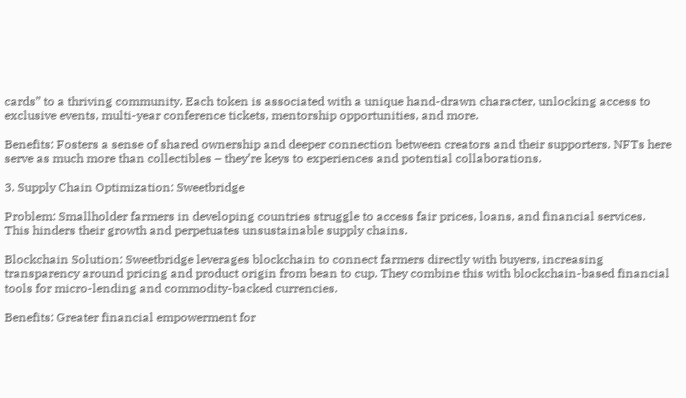cards” to a thriving community. Each token is associated with a unique hand-drawn character, unlocking access to exclusive events, multi-year conference tickets, mentorship opportunities, and more.

Benefits: Fosters a sense of shared ownership and deeper connection between creators and their supporters. NFTs here serve as much more than collectibles – they’re keys to experiences and potential collaborations.

3. Supply Chain Optimization: Sweetbridge

Problem: Smallholder farmers in developing countries struggle to access fair prices, loans, and financial services. This hinders their growth and perpetuates unsustainable supply chains.

Blockchain Solution: Sweetbridge leverages blockchain to connect farmers directly with buyers, increasing transparency around pricing and product origin from bean to cup. They combine this with blockchain-based financial tools for micro-lending and commodity-backed currencies.

Benefits: Greater financial empowerment for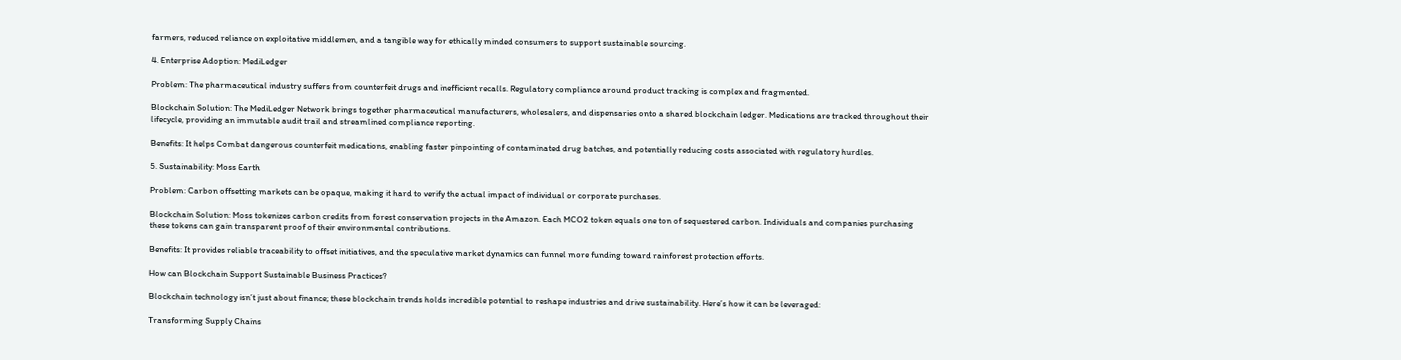farmers, reduced reliance on exploitative middlemen, and a tangible way for ethically minded consumers to support sustainable sourcing.

4. Enterprise Adoption: MediLedger

Problem: The pharmaceutical industry suffers from counterfeit drugs and inefficient recalls. Regulatory compliance around product tracking is complex and fragmented.

Blockchain Solution: The MediLedger Network brings together pharmaceutical manufacturers, wholesalers, and dispensaries onto a shared blockchain ledger. Medications are tracked throughout their lifecycle, providing an immutable audit trail and streamlined compliance reporting.

Benefits: It helps Combat dangerous counterfeit medications, enabling faster pinpointing of contaminated drug batches, and potentially reducing costs associated with regulatory hurdles.

5. Sustainability: Moss Earth

Problem: Carbon offsetting markets can be opaque, making it hard to verify the actual impact of individual or corporate purchases.

Blockchain Solution: Moss tokenizes carbon credits from forest conservation projects in the Amazon. Each MCO2 token equals one ton of sequestered carbon. Individuals and companies purchasing these tokens can gain transparent proof of their environmental contributions.

Benefits: It provides reliable traceability to offset initiatives, and the speculative market dynamics can funnel more funding toward rainforest protection efforts.

How can Blockchain Support Sustainable Business Practices?

Blockchain technology isn’t just about finance; these blockchain trends holds incredible potential to reshape industries and drive sustainability. Here’s how it can be leveraged:

Transforming Supply Chains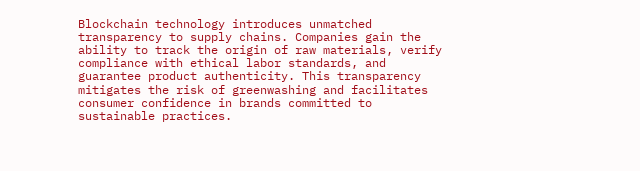Blockchain technology introduces unmatched transparency to supply chains. Companies gain the ability to track the origin of raw materials, verify compliance with ethical labor standards, and guarantee product authenticity. This transparency mitigates the risk of greenwashing and facilitates consumer confidence in brands committed to sustainable practices.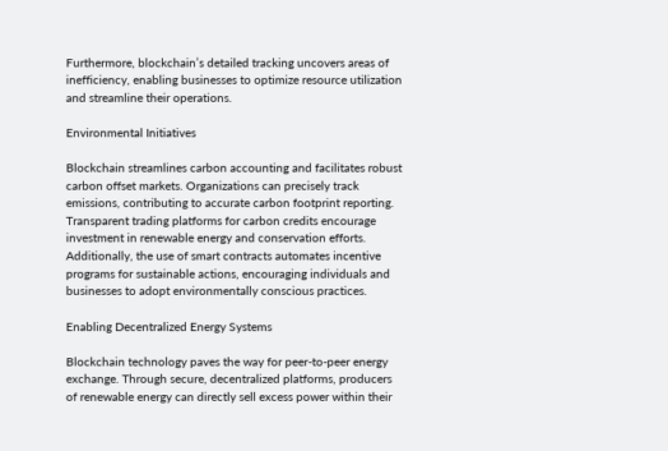Furthermore, blockchain’s detailed tracking uncovers areas of inefficiency, enabling businesses to optimize resource utilization and streamline their operations.

Environmental Initiatives

Blockchain streamlines carbon accounting and facilitates robust carbon offset markets. Organizations can precisely track emissions, contributing to accurate carbon footprint reporting. Transparent trading platforms for carbon credits encourage investment in renewable energy and conservation efforts. Additionally, the use of smart contracts automates incentive programs for sustainable actions, encouraging individuals and businesses to adopt environmentally conscious practices.

Enabling Decentralized Energy Systems

Blockchain technology paves the way for peer-to-peer energy exchange. Through secure, decentralized platforms, producers of renewable energy can directly sell excess power within their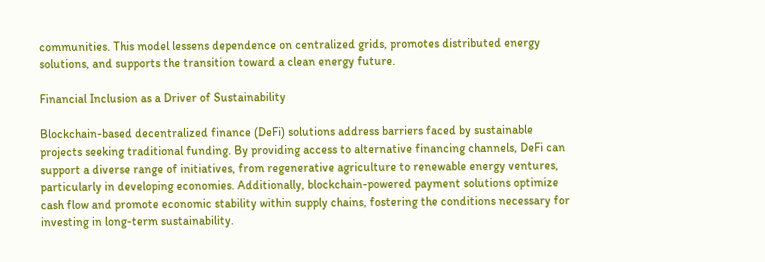communities. This model lessens dependence on centralized grids, promotes distributed energy solutions, and supports the transition toward a clean energy future.

Financial Inclusion as a Driver of Sustainability

Blockchain-based decentralized finance (DeFi) solutions address barriers faced by sustainable projects seeking traditional funding. By providing access to alternative financing channels, DeFi can support a diverse range of initiatives, from regenerative agriculture to renewable energy ventures, particularly in developing economies. Additionally, blockchain-powered payment solutions optimize cash flow and promote economic stability within supply chains, fostering the conditions necessary for investing in long-term sustainability.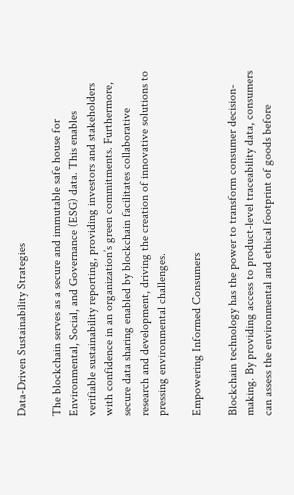Data-Driven Sustainability Strategies

The blockchain serves as a secure and immutable safe house for Environmental, Social, and Governance (ESG) data. This enables verifiable sustainability reporting, providing investors and stakeholders with confidence in an organization’s green commitments. Furthermore, secure data sharing enabled by blockchain facilitates collaborative research and development, driving the creation of innovative solutions to pressing environmental challenges.

Empowering Informed Consumers

Blockchain technology has the power to transform consumer decision-making. By providing access to product-level traceability data, consumers can assess the environmental and ethical footprint of goods before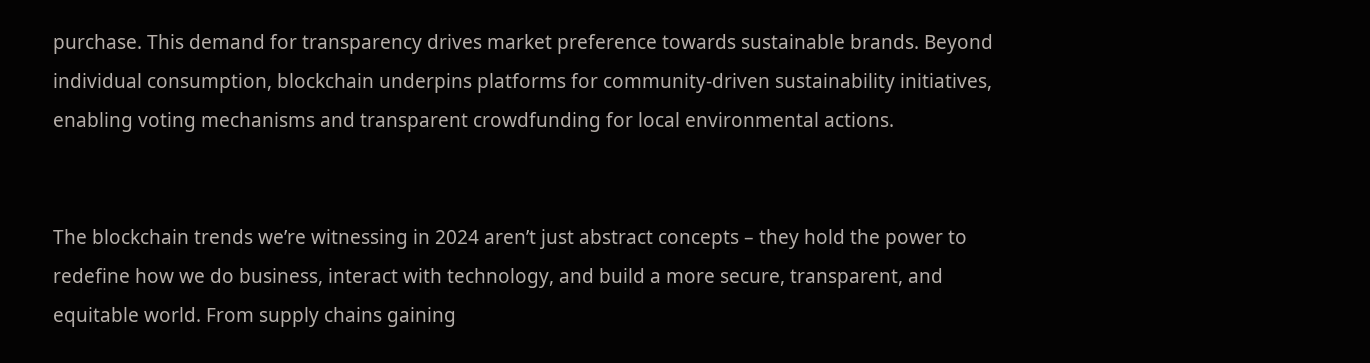purchase. This demand for transparency drives market preference towards sustainable brands. Beyond individual consumption, blockchain underpins platforms for community-driven sustainability initiatives, enabling voting mechanisms and transparent crowdfunding for local environmental actions.


The blockchain trends we’re witnessing in 2024 aren’t just abstract concepts – they hold the power to redefine how we do business, interact with technology, and build a more secure, transparent, and equitable world. From supply chains gaining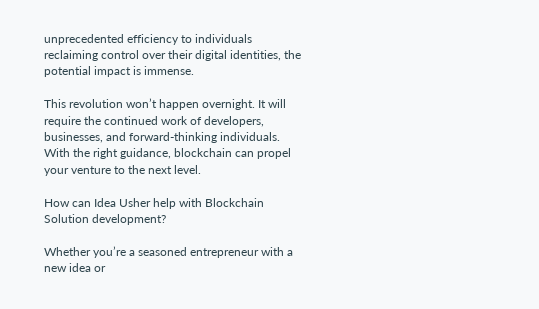unprecedented efficiency to individuals reclaiming control over their digital identities, the potential impact is immense.

This revolution won’t happen overnight. It will require the continued work of developers, businesses, and forward-thinking individuals. With the right guidance, blockchain can propel your venture to the next level.

How can Idea Usher help with Blockchain Solution development?

Whether you’re a seasoned entrepreneur with a new idea or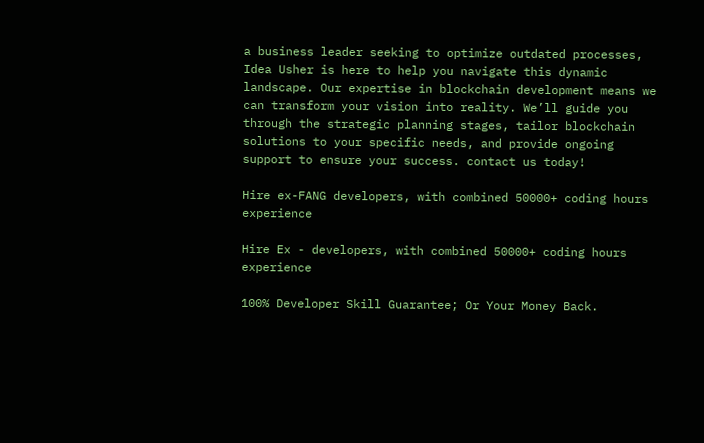a business leader seeking to optimize outdated processes, Idea Usher is here to help you navigate this dynamic landscape. Our expertise in blockchain development means we can transform your vision into reality. We’ll guide you through the strategic planning stages, tailor blockchain solutions to your specific needs, and provide ongoing support to ensure your success. contact us today!

Hire ex-FANG developers, with combined 50000+ coding hours experience

Hire Ex - developers, with combined 50000+ coding hours experience

100% Developer Skill Guarantee; Or Your Money Back.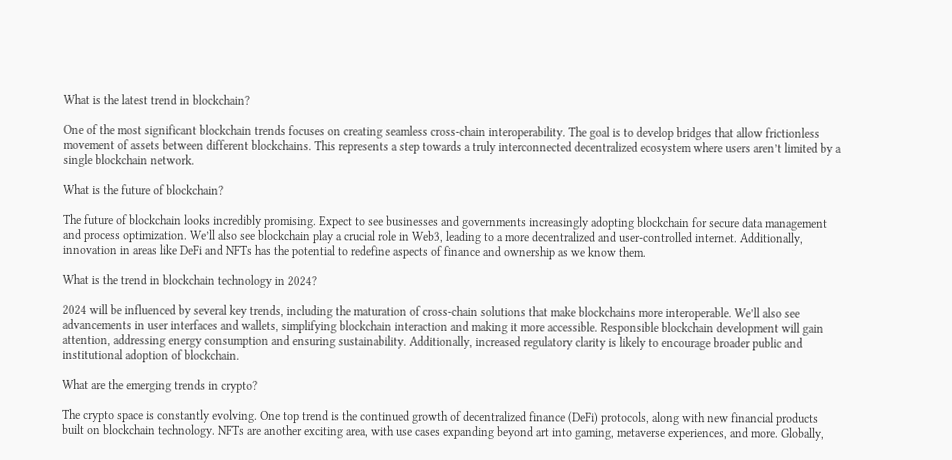What is the latest trend in blockchain?

One of the most significant blockchain trends focuses on creating seamless cross-chain interoperability. The goal is to develop bridges that allow frictionless movement of assets between different blockchains. This represents a step towards a truly interconnected decentralized ecosystem where users aren’t limited by a single blockchain network.

What is the future of blockchain?

The future of blockchain looks incredibly promising. Expect to see businesses and governments increasingly adopting blockchain for secure data management and process optimization. We’ll also see blockchain play a crucial role in Web3, leading to a more decentralized and user-controlled internet. Additionally, innovation in areas like DeFi and NFTs has the potential to redefine aspects of finance and ownership as we know them.

What is the trend in blockchain technology in 2024?

2024 will be influenced by several key trends, including the maturation of cross-chain solutions that make blockchains more interoperable. We’ll also see advancements in user interfaces and wallets, simplifying blockchain interaction and making it more accessible. Responsible blockchain development will gain attention, addressing energy consumption and ensuring sustainability. Additionally, increased regulatory clarity is likely to encourage broader public and institutional adoption of blockchain.

What are the emerging trends in crypto?

The crypto space is constantly evolving. One top trend is the continued growth of decentralized finance (DeFi) protocols, along with new financial products built on blockchain technology. NFTs are another exciting area, with use cases expanding beyond art into gaming, metaverse experiences, and more. Globally,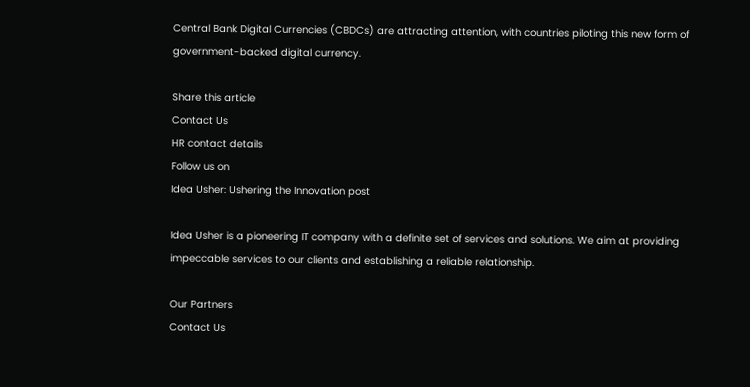Central Bank Digital Currencies (CBDCs) are attracting attention, with countries piloting this new form of government-backed digital currency.

Share this article
Contact Us
HR contact details
Follow us on
Idea Usher: Ushering the Innovation post

Idea Usher is a pioneering IT company with a definite set of services and solutions. We aim at providing impeccable services to our clients and establishing a reliable relationship.

Our Partners
Contact Us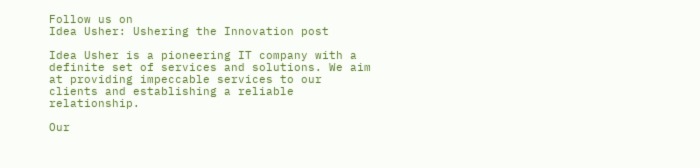Follow us on
Idea Usher: Ushering the Innovation post

Idea Usher is a pioneering IT company with a definite set of services and solutions. We aim at providing impeccable services to our clients and establishing a reliable relationship.

Our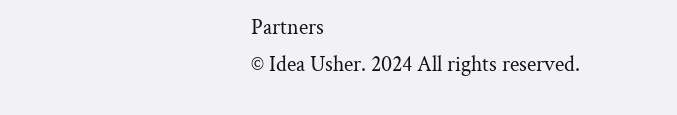Partners
© Idea Usher. 2024 All rights reserved.